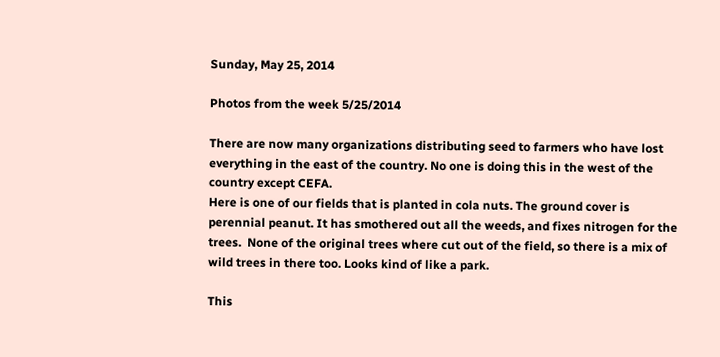Sunday, May 25, 2014

Photos from the week 5/25/2014

There are now many organizations distributing seed to farmers who have lost everything in the east of the country. No one is doing this in the west of the country except CEFA.
Here is one of our fields that is planted in cola nuts. The ground cover is perennial peanut. It has smothered out all the weeds, and fixes nitrogen for the trees.  None of the original trees where cut out of the field, so there is a mix of wild trees in there too. Looks kind of like a park.

This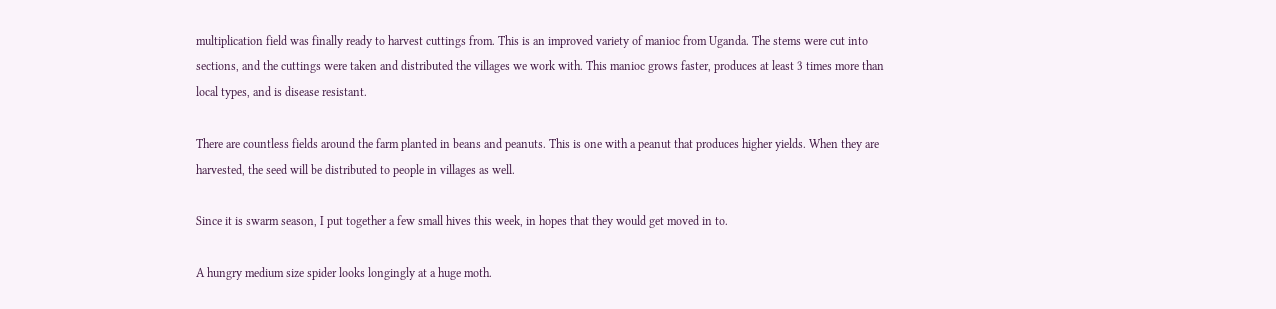multiplication field was finally ready to harvest cuttings from. This is an improved variety of manioc from Uganda. The stems were cut into sections, and the cuttings were taken and distributed the villages we work with. This manioc grows faster, produces at least 3 times more than local types, and is disease resistant.

There are countless fields around the farm planted in beans and peanuts. This is one with a peanut that produces higher yields. When they are harvested, the seed will be distributed to people in villages as well.

Since it is swarm season, I put together a few small hives this week, in hopes that they would get moved in to.

A hungry medium size spider looks longingly at a huge moth.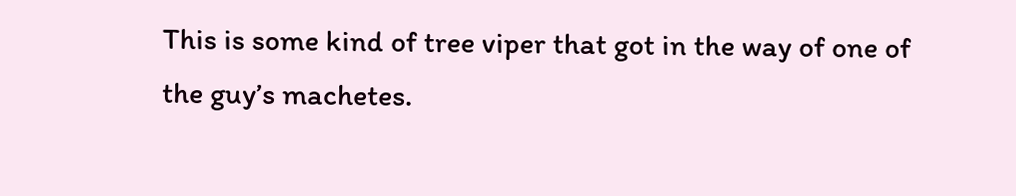This is some kind of tree viper that got in the way of one of the guy’s machetes.